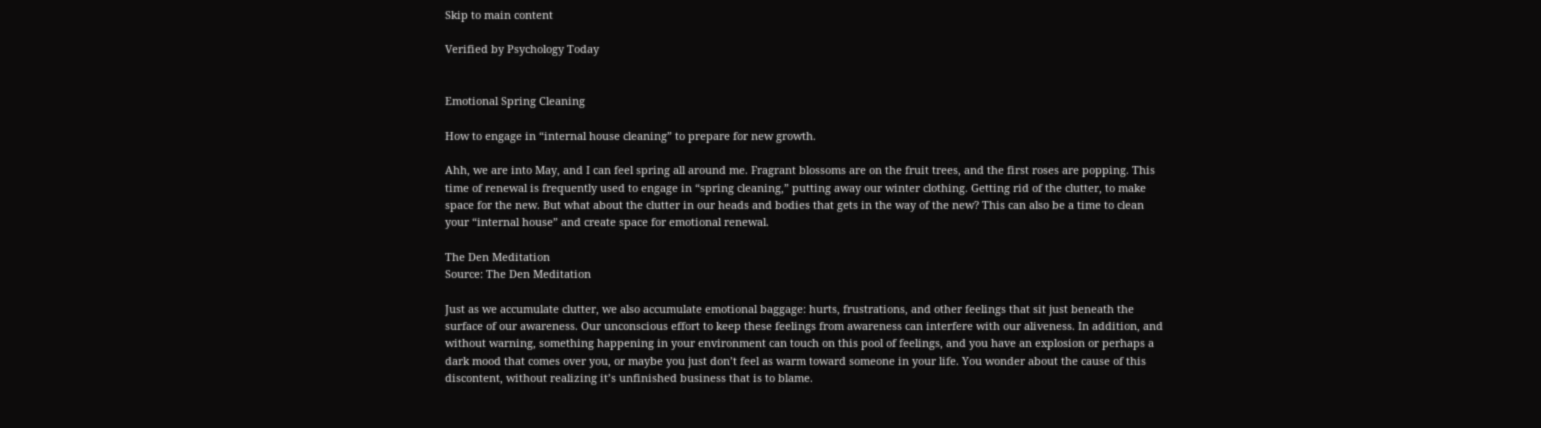Skip to main content

Verified by Psychology Today


Emotional Spring Cleaning

How to engage in “internal house cleaning” to prepare for new growth.

Ahh, we are into May, and I can feel spring all around me. Fragrant blossoms are on the fruit trees, and the first roses are popping. This time of renewal is frequently used to engage in “spring cleaning,” putting away our winter clothing. Getting rid of the clutter, to make space for the new. But what about the clutter in our heads and bodies that gets in the way of the new? This can also be a time to clean your “internal house” and create space for emotional renewal.

The Den Meditation
Source: The Den Meditation

Just as we accumulate clutter, we also accumulate emotional baggage: hurts, frustrations, and other feelings that sit just beneath the surface of our awareness. Our unconscious effort to keep these feelings from awareness can interfere with our aliveness. In addition, and without warning, something happening in your environment can touch on this pool of feelings, and you have an explosion or perhaps a dark mood that comes over you, or maybe you just don’t feel as warm toward someone in your life. You wonder about the cause of this discontent, without realizing it’s unfinished business that is to blame.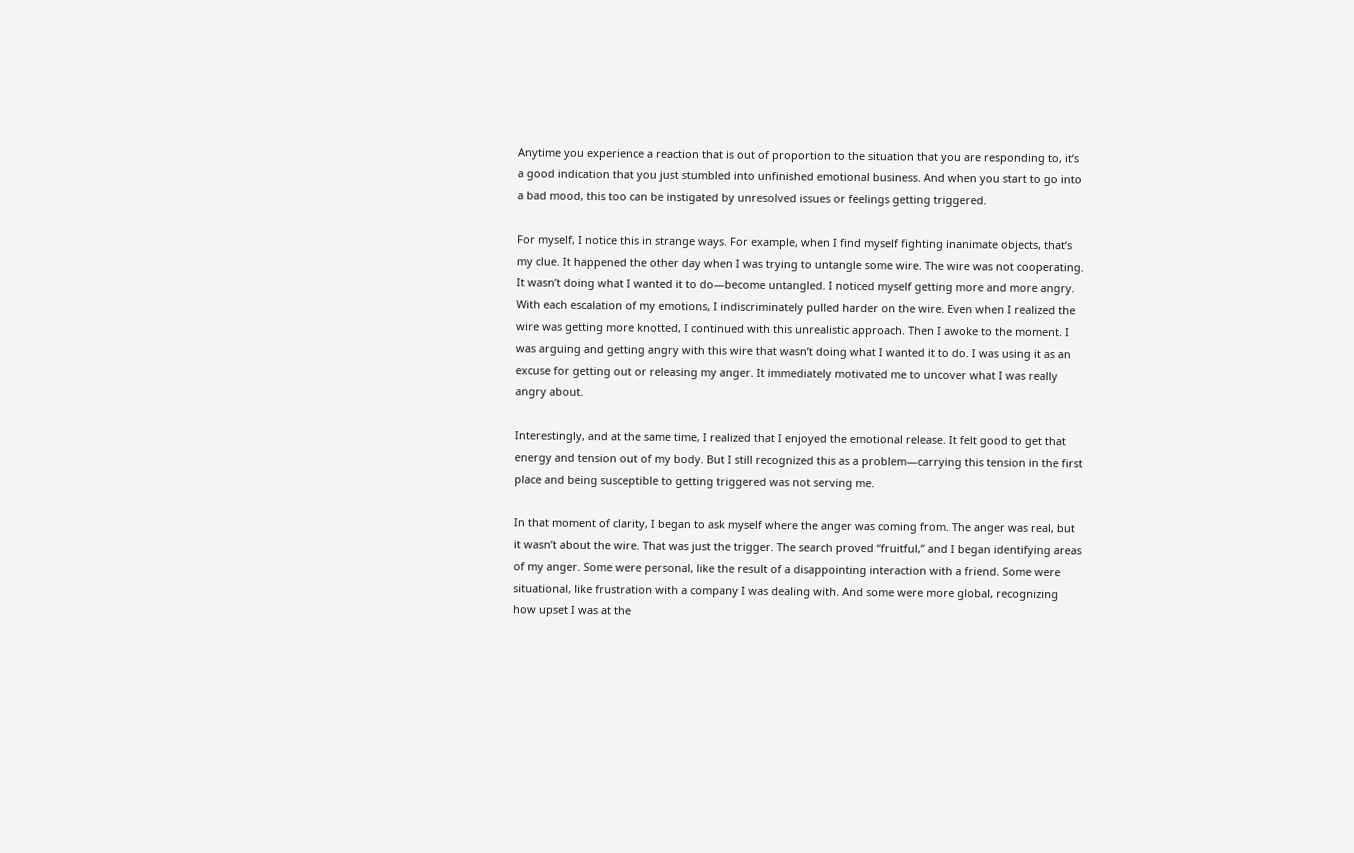Anytime you experience a reaction that is out of proportion to the situation that you are responding to, it’s a good indication that you just stumbled into unfinished emotional business. And when you start to go into a bad mood, this too can be instigated by unresolved issues or feelings getting triggered.

For myself, I notice this in strange ways. For example, when I find myself fighting inanimate objects, that’s my clue. It happened the other day when I was trying to untangle some wire. The wire was not cooperating. It wasn’t doing what I wanted it to do—become untangled. I noticed myself getting more and more angry. With each escalation of my emotions, I indiscriminately pulled harder on the wire. Even when I realized the wire was getting more knotted, I continued with this unrealistic approach. Then I awoke to the moment. I was arguing and getting angry with this wire that wasn’t doing what I wanted it to do. I was using it as an excuse for getting out or releasing my anger. It immediately motivated me to uncover what I was really angry about.

Interestingly, and at the same time, I realized that I enjoyed the emotional release. It felt good to get that energy and tension out of my body. But I still recognized this as a problem—carrying this tension in the first place and being susceptible to getting triggered was not serving me.

In that moment of clarity, I began to ask myself where the anger was coming from. The anger was real, but it wasn’t about the wire. That was just the trigger. The search proved “fruitful,” and I began identifying areas of my anger. Some were personal, like the result of a disappointing interaction with a friend. Some were situational, like frustration with a company I was dealing with. And some were more global, recognizing how upset I was at the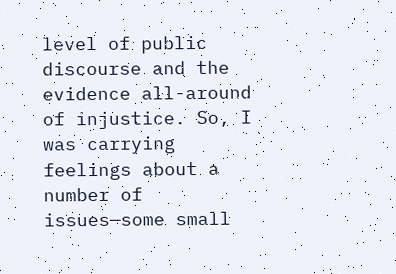level of public discourse and the evidence all-around of injustice. So, I was carrying feelings about a number of issues—some small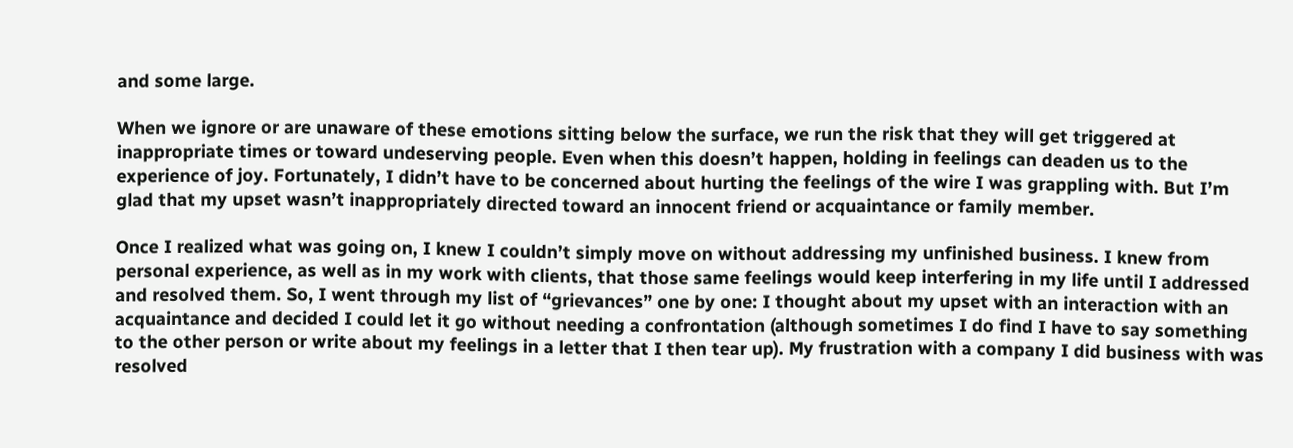and some large.

When we ignore or are unaware of these emotions sitting below the surface, we run the risk that they will get triggered at inappropriate times or toward undeserving people. Even when this doesn’t happen, holding in feelings can deaden us to the experience of joy. Fortunately, I didn’t have to be concerned about hurting the feelings of the wire I was grappling with. But I’m glad that my upset wasn’t inappropriately directed toward an innocent friend or acquaintance or family member.

Once I realized what was going on, I knew I couldn’t simply move on without addressing my unfinished business. I knew from personal experience, as well as in my work with clients, that those same feelings would keep interfering in my life until I addressed and resolved them. So, I went through my list of “grievances” one by one: I thought about my upset with an interaction with an acquaintance and decided I could let it go without needing a confrontation (although sometimes I do find I have to say something to the other person or write about my feelings in a letter that I then tear up). My frustration with a company I did business with was resolved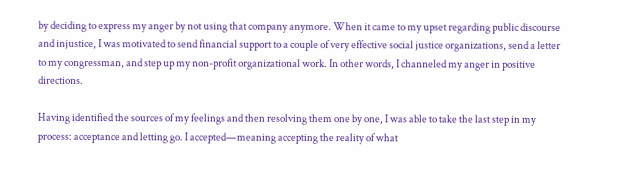by deciding to express my anger by not using that company anymore. When it came to my upset regarding public discourse and injustice, I was motivated to send financial support to a couple of very effective social justice organizations, send a letter to my congressman, and step up my non-profit organizational work. In other words, I channeled my anger in positive directions.

Having identified the sources of my feelings and then resolving them one by one, I was able to take the last step in my process: acceptance and letting go. I accepted—meaning accepting the reality of what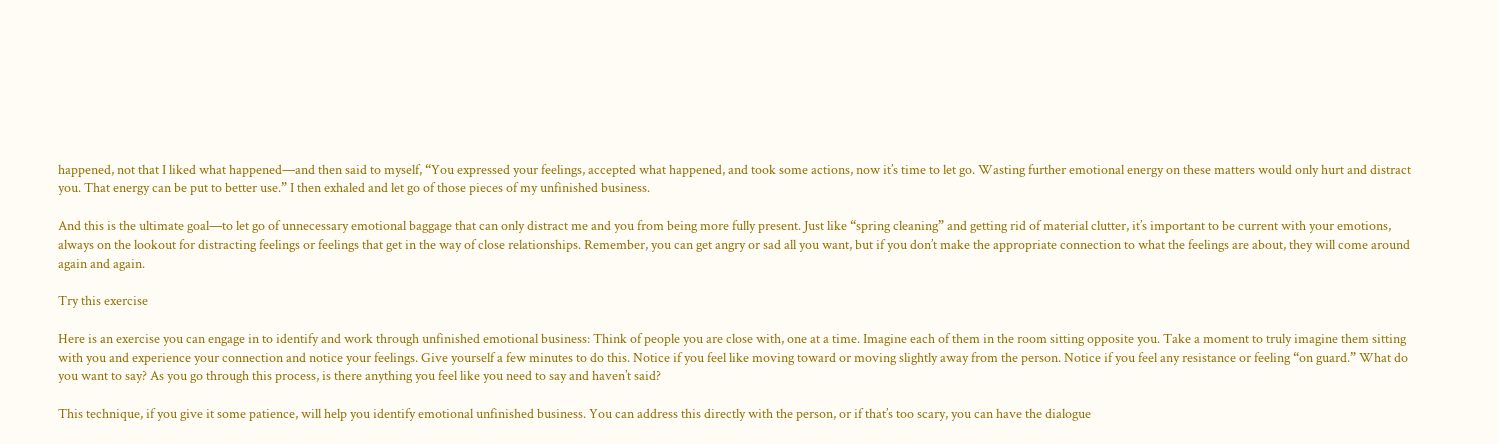happened, not that I liked what happened—and then said to myself, “You expressed your feelings, accepted what happened, and took some actions, now it’s time to let go. Wasting further emotional energy on these matters would only hurt and distract you. That energy can be put to better use.” I then exhaled and let go of those pieces of my unfinished business.

And this is the ultimate goal—to let go of unnecessary emotional baggage that can only distract me and you from being more fully present. Just like “spring cleaning” and getting rid of material clutter, it’s important to be current with your emotions, always on the lookout for distracting feelings or feelings that get in the way of close relationships. Remember, you can get angry or sad all you want, but if you don’t make the appropriate connection to what the feelings are about, they will come around again and again.

Try this exercise

Here is an exercise you can engage in to identify and work through unfinished emotional business: Think of people you are close with, one at a time. Imagine each of them in the room sitting opposite you. Take a moment to truly imagine them sitting with you and experience your connection and notice your feelings. Give yourself a few minutes to do this. Notice if you feel like moving toward or moving slightly away from the person. Notice if you feel any resistance or feeling “on guard.” What do you want to say? As you go through this process, is there anything you feel like you need to say and haven’t said?

This technique, if you give it some patience, will help you identify emotional unfinished business. You can address this directly with the person, or if that’s too scary, you can have the dialogue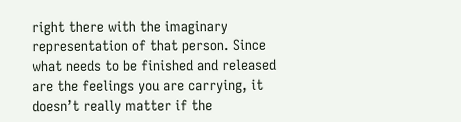right there with the imaginary representation of that person. Since what needs to be finished and released are the feelings you are carrying, it doesn’t really matter if the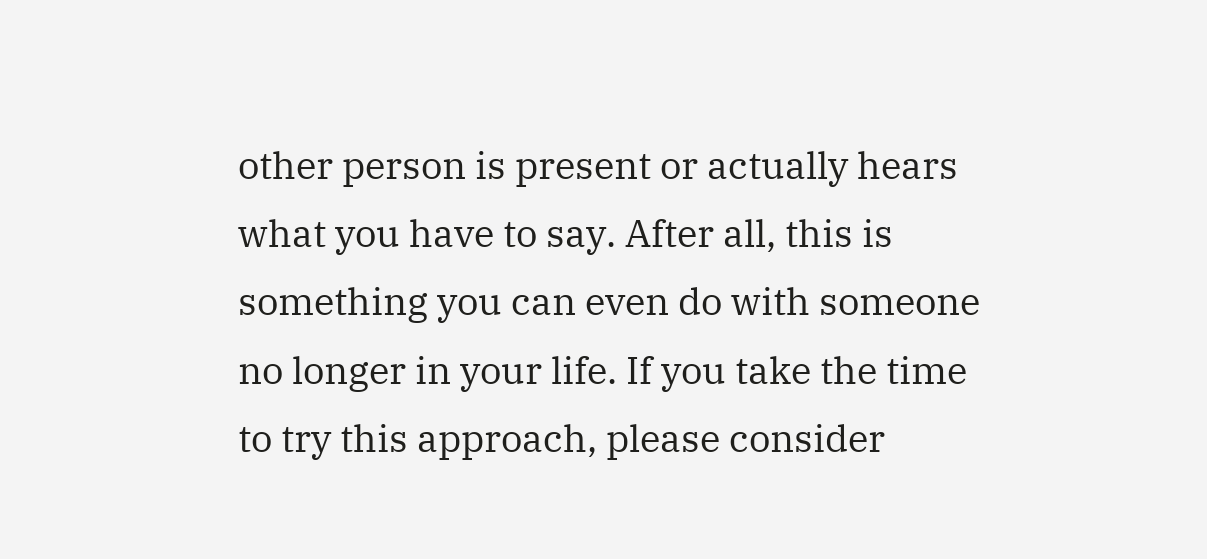other person is present or actually hears what you have to say. After all, this is something you can even do with someone no longer in your life. If you take the time to try this approach, please consider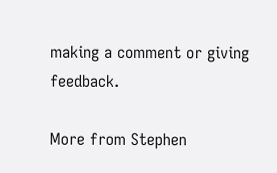making a comment or giving feedback.

More from Stephen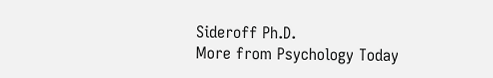Sideroff Ph.D.
More from Psychology Today